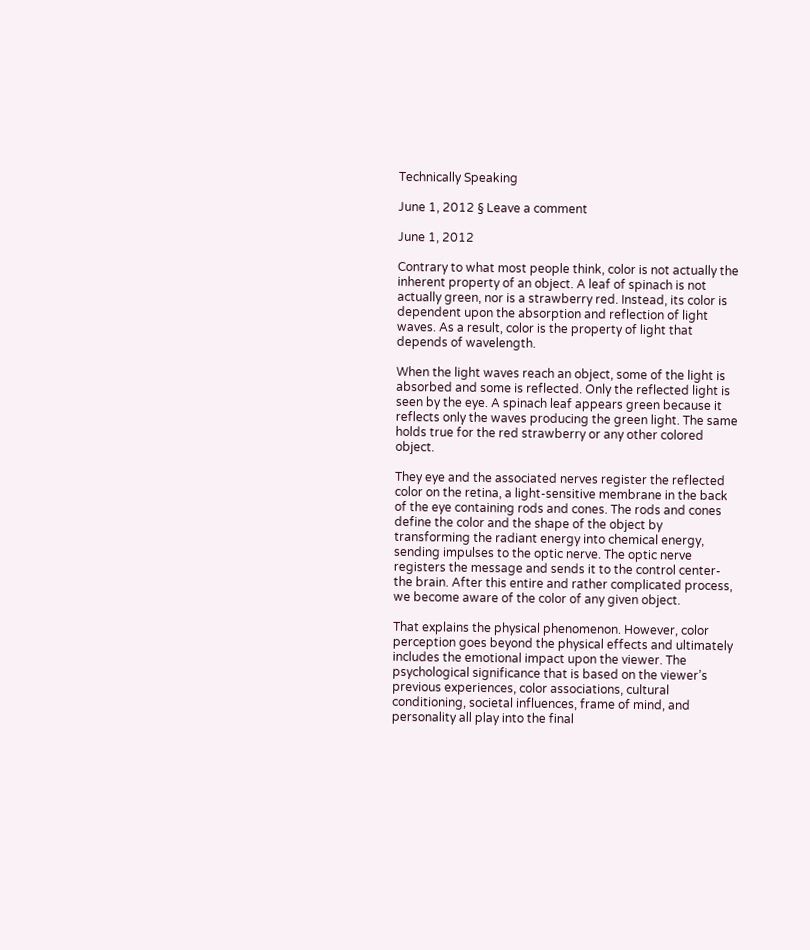Technically Speaking

June 1, 2012 § Leave a comment

June 1, 2012

Contrary to what most people think, color is not actually the inherent property of an object. A leaf of spinach is not actually green, nor is a strawberry red. Instead, its color is dependent upon the absorption and reflection of light waves. As a result, color is the property of light that depends of wavelength.

When the light waves reach an object, some of the light is absorbed and some is reflected. Only the reflected light is seen by the eye. A spinach leaf appears green because it reflects only the waves producing the green light. The same holds true for the red strawberry or any other colored object.

They eye and the associated nerves register the reflected color on the retina, a light-sensitive membrane in the back of the eye containing rods and cones. The rods and cones define the color and the shape of the object by transforming the radiant energy into chemical energy, sending impulses to the optic nerve. The optic nerve registers the message and sends it to the control center-the brain. After this entire and rather complicated process, we become aware of the color of any given object.

That explains the physical phenomenon. However, color perception goes beyond the physical effects and ultimately includes the emotional impact upon the viewer. The psychological significance that is based on the viewer’s previous experiences, color associations, cultural conditioning, societal influences, frame of mind, and personality all play into the final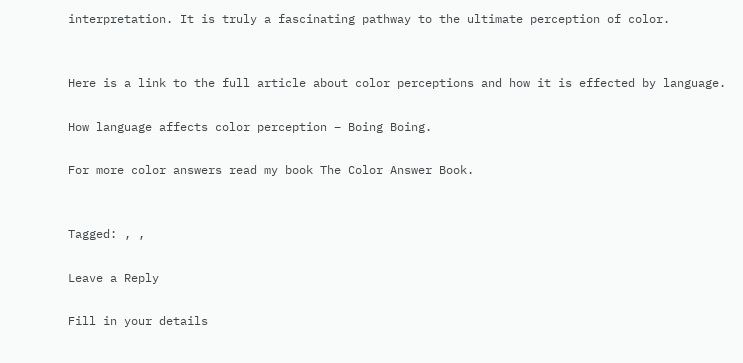interpretation. It is truly a fascinating pathway to the ultimate perception of color.


Here is a link to the full article about color perceptions and how it is effected by language.

How language affects color perception – Boing Boing.

For more color answers read my book The Color Answer Book.


Tagged: , ,

Leave a Reply

Fill in your details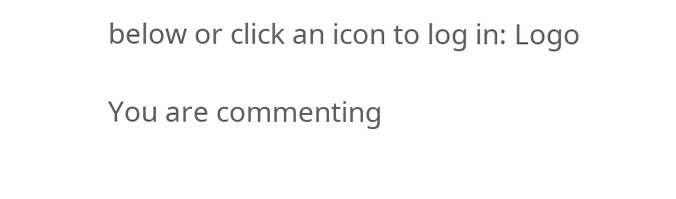below or click an icon to log in: Logo

You are commenting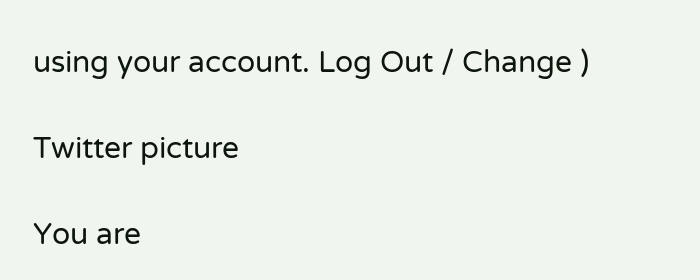using your account. Log Out / Change )

Twitter picture

You are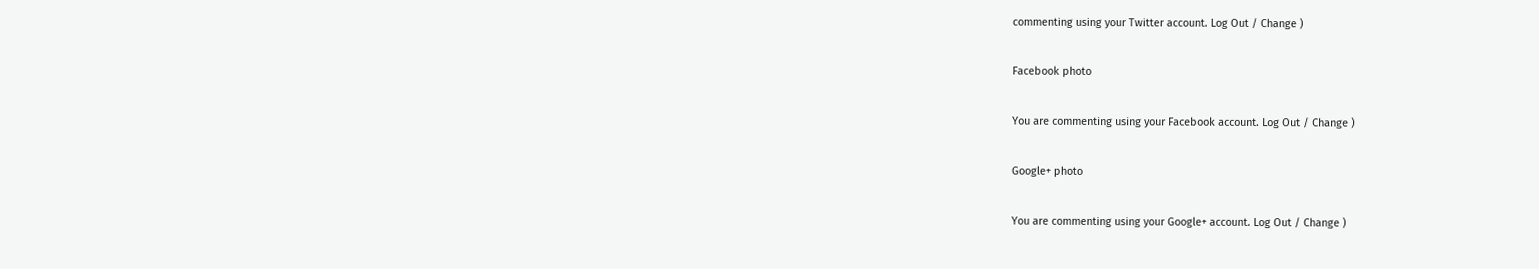commenting using your Twitter account. Log Out / Change )

Facebook photo

You are commenting using your Facebook account. Log Out / Change )

Google+ photo

You are commenting using your Google+ account. Log Out / Change )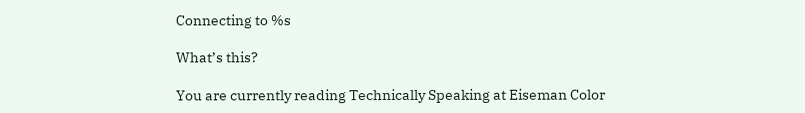Connecting to %s

What’s this?

You are currently reading Technically Speaking at Eiseman Color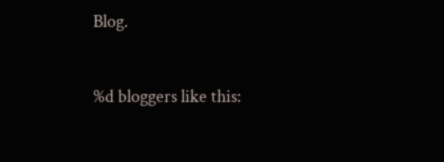Blog.


%d bloggers like this: